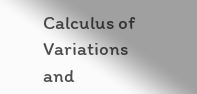Calculus of Variations and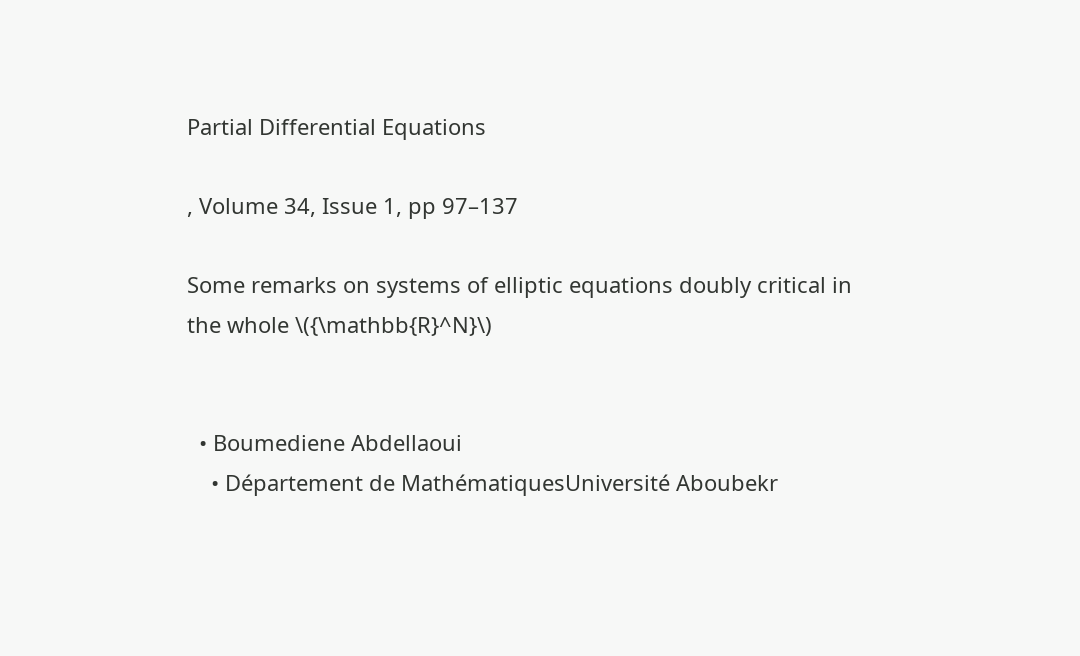Partial Differential Equations

, Volume 34, Issue 1, pp 97–137

Some remarks on systems of elliptic equations doubly critical in the whole \({\mathbb{R}^N}\)


  • Boumediene Abdellaoui
    • Département de MathématiquesUniversité Aboubekr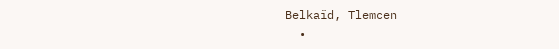Belkaïd, Tlemcen
  •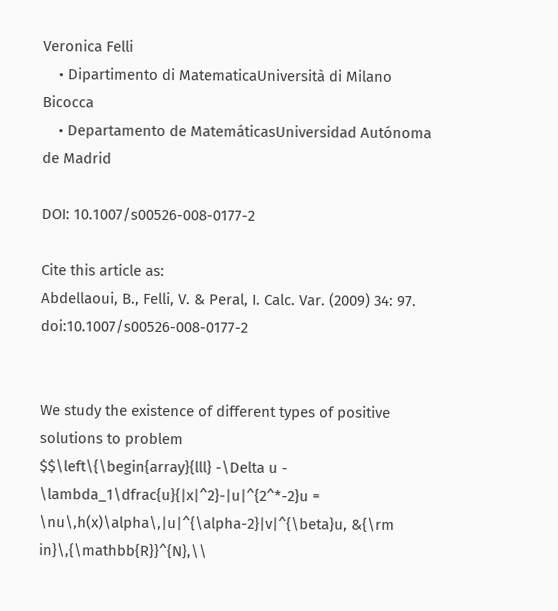Veronica Felli
    • Dipartimento di MatematicaUniversità di Milano Bicocca
    • Departamento de MatemáticasUniversidad Autónoma de Madrid

DOI: 10.1007/s00526-008-0177-2

Cite this article as:
Abdellaoui, B., Felli, V. & Peral, I. Calc. Var. (2009) 34: 97. doi:10.1007/s00526-008-0177-2


We study the existence of different types of positive solutions to problem
$$\left\{\begin{array}{lll} -\Delta u - \lambda_1\dfrac{u}{|x|^2}-|u|^{2^*-2}u = \nu\,h(x)\alpha\,|u|^{\alpha-2}|v|^{\beta}u, &{\rm in}\,{\mathbb{R}}^{N},\\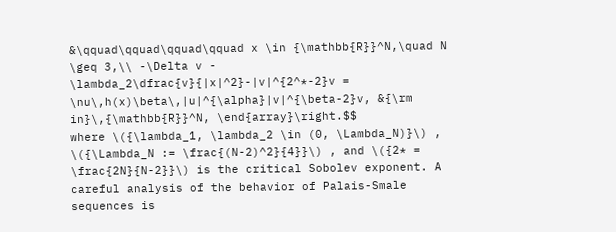&\qquad\qquad\qquad\qquad x \in {\mathbb{R}}^N,\quad N \geq 3,\\ -\Delta v - \lambda_2\dfrac{v}{|x|^2}-|v|^{2^*-2}v = \nu\,h(x)\beta\,|u|^{\alpha}|v|^{\beta-2}v, &{\rm in}\,{\mathbb{R}}^N, \end{array}\right.$$
where \({\lambda_1, \lambda_2 \in (0, \Lambda_N)}\) , \({\Lambda_N := \frac{(N-2)^2}{4}}\) , and \({2* = \frac{2N}{N-2}}\) is the critical Sobolev exponent. A careful analysis of the behavior of Palais-Smale sequences is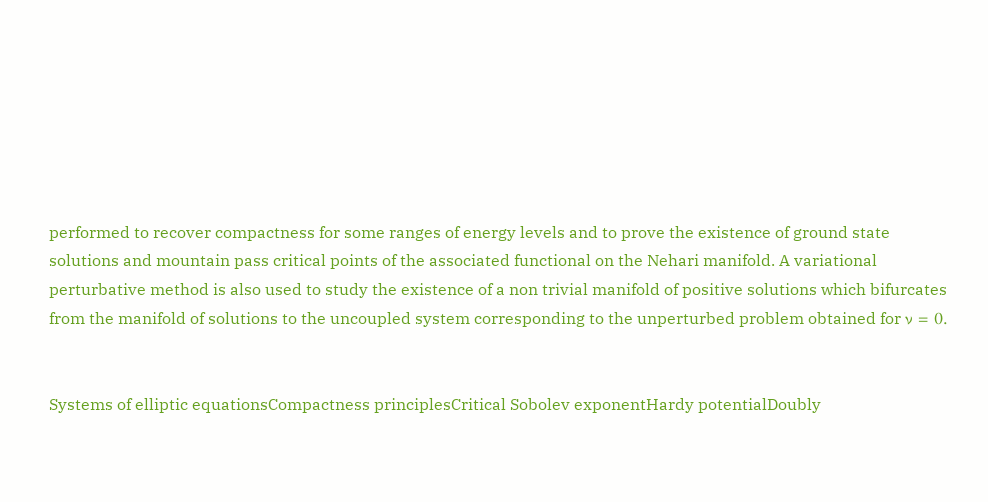performed to recover compactness for some ranges of energy levels and to prove the existence of ground state solutions and mountain pass critical points of the associated functional on the Nehari manifold. A variational perturbative method is also used to study the existence of a non trivial manifold of positive solutions which bifurcates from the manifold of solutions to the uncoupled system corresponding to the unperturbed problem obtained for ν = 0.


Systems of elliptic equationsCompactness principlesCritical Sobolev exponentHardy potentialDoubly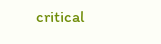critical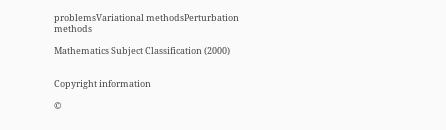problemsVariational methodsPerturbation methods

Mathematics Subject Classification (2000)


Copyright information

©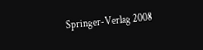Springer-Verlag 2008